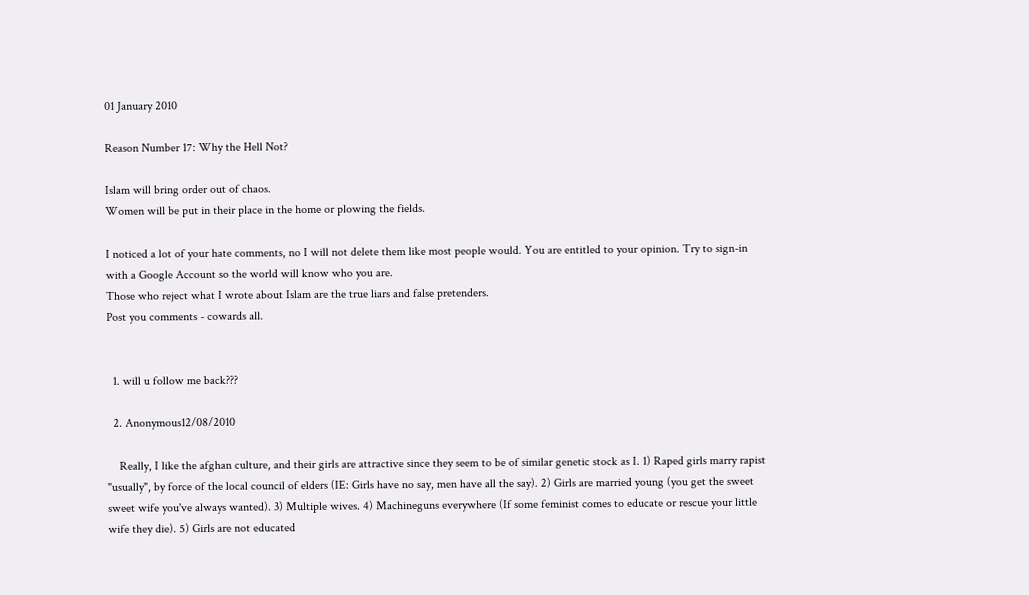01 January 2010

Reason Number 17: Why the Hell Not?

Islam will bring order out of chaos.
Women will be put in their place in the home or plowing the fields.

I noticed a lot of your hate comments, no I will not delete them like most people would. You are entitled to your opinion. Try to sign-in with a Google Account so the world will know who you are.
Those who reject what I wrote about Islam are the true liars and false pretenders.
Post you comments - cowards all.


  1. will u follow me back???

  2. Anonymous12/08/2010

    Really, I like the afghan culture, and their girls are attractive since they seem to be of similar genetic stock as I. 1) Raped girls marry rapist "usually", by force of the local council of elders (IE: Girls have no say, men have all the say). 2) Girls are married young (you get the sweet sweet wife you've always wanted). 3) Multiple wives. 4) Machineguns everywhere (If some feminist comes to educate or rescue your little wife they die). 5) Girls are not educated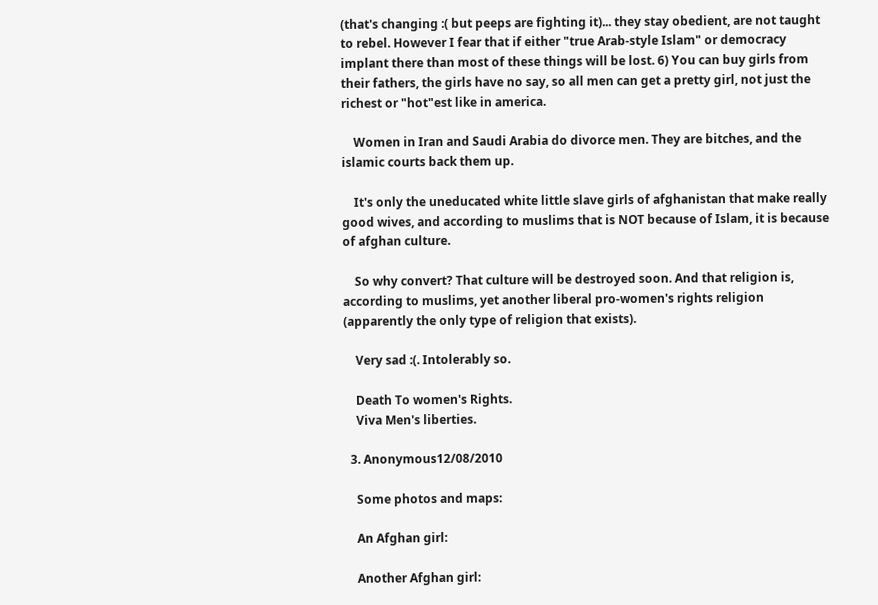(that's changing :( but peeps are fighting it)... they stay obedient, are not taught to rebel. However I fear that if either "true Arab-style Islam" or democracy implant there than most of these things will be lost. 6) You can buy girls from their fathers, the girls have no say, so all men can get a pretty girl, not just the richest or "hot"est like in america.

    Women in Iran and Saudi Arabia do divorce men. They are bitches, and the islamic courts back them up.

    It's only the uneducated white little slave girls of afghanistan that make really good wives, and according to muslims that is NOT because of Islam, it is because of afghan culture.

    So why convert? That culture will be destroyed soon. And that religion is, according to muslims, yet another liberal pro-women's rights religion (apparently the only type of religion that exists).

    Very sad :(. Intolerably so.

    Death To women's Rights.
    Viva Men's liberties.

  3. Anonymous12/08/2010

    Some photos and maps:

    An Afghan girl:

    Another Afghan girl: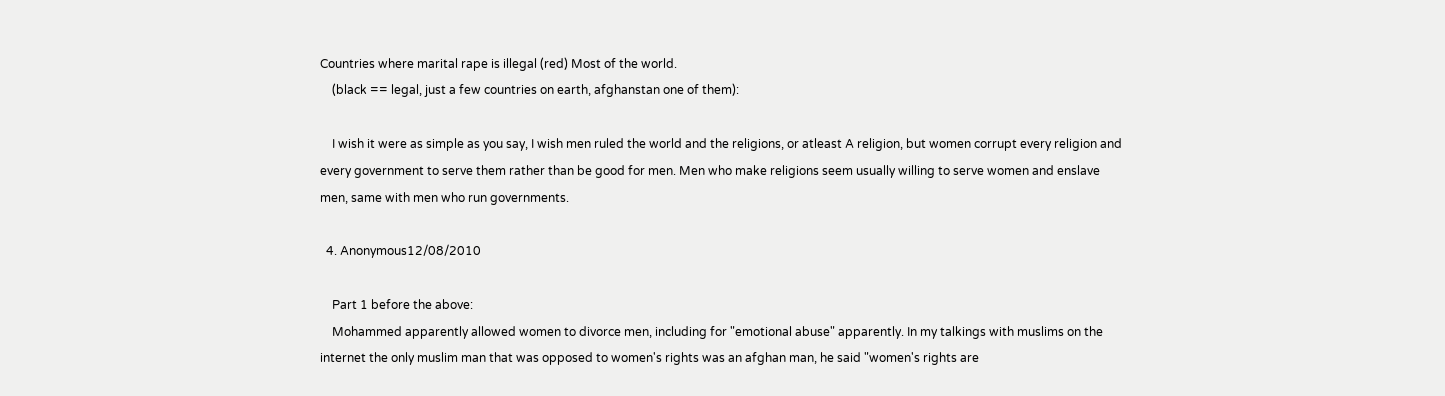Countries where marital rape is illegal (red) Most of the world.
    (black == legal, just a few countries on earth, afghanstan one of them):

    I wish it were as simple as you say, I wish men ruled the world and the religions, or atleast A religion, but women corrupt every religion and every government to serve them rather than be good for men. Men who make religions seem usually willing to serve women and enslave men, same with men who run governments.

  4. Anonymous12/08/2010

    Part 1 before the above:
    Mohammed apparently allowed women to divorce men, including for "emotional abuse" apparently. In my talkings with muslims on the internet the only muslim man that was opposed to women's rights was an afghan man, he said "women's rights are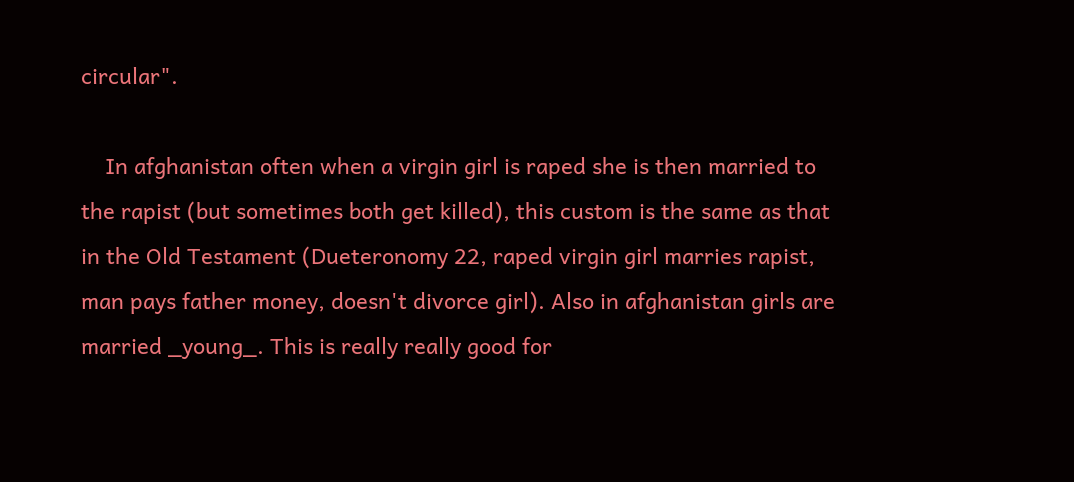circular".

    In afghanistan often when a virgin girl is raped she is then married to the rapist (but sometimes both get killed), this custom is the same as that in the Old Testament (Dueteronomy 22, raped virgin girl marries rapist, man pays father money, doesn't divorce girl). Also in afghanistan girls are married _young_. This is really really good for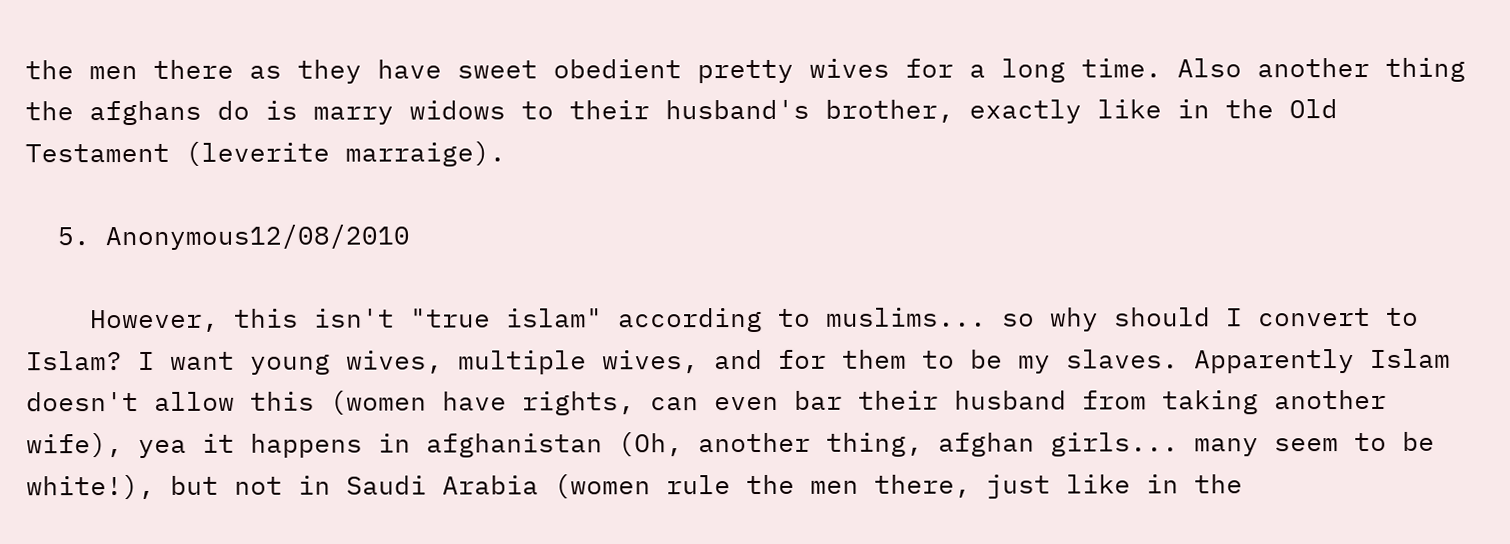the men there as they have sweet obedient pretty wives for a long time. Also another thing the afghans do is marry widows to their husband's brother, exactly like in the Old Testament (leverite marraige).

  5. Anonymous12/08/2010

    However, this isn't "true islam" according to muslims... so why should I convert to Islam? I want young wives, multiple wives, and for them to be my slaves. Apparently Islam doesn't allow this (women have rights, can even bar their husband from taking another wife), yea it happens in afghanistan (Oh, another thing, afghan girls... many seem to be white!), but not in Saudi Arabia (women rule the men there, just like in the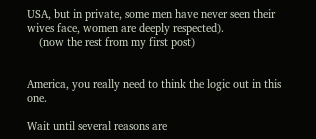USA, but in private, some men have never seen their wives face, women are deeply respected).
    (now the rest from my first post)


America, you really need to think the logic out in this one.

Wait until several reasons are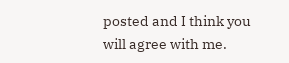posted and I think you will agree with me.